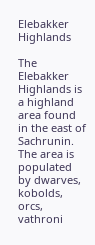Elebakker Highlands

The Elebakker Highlands is a highland area found in the east of Sachrunin. The area is populated by dwarves, kobolds, orcs, vathroni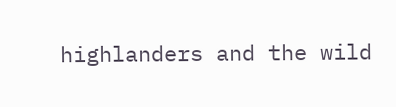highlanders and the wild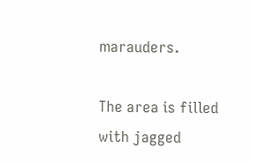marauders.

The area is filled with jagged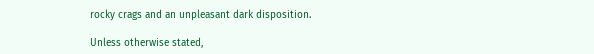rocky crags and an unpleasant dark disposition.

Unless otherwise stated,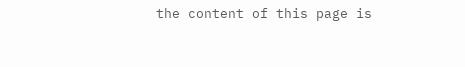the content of this page is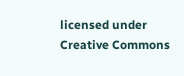licensed under Creative Commons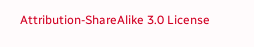Attribution-ShareAlike 3.0 License